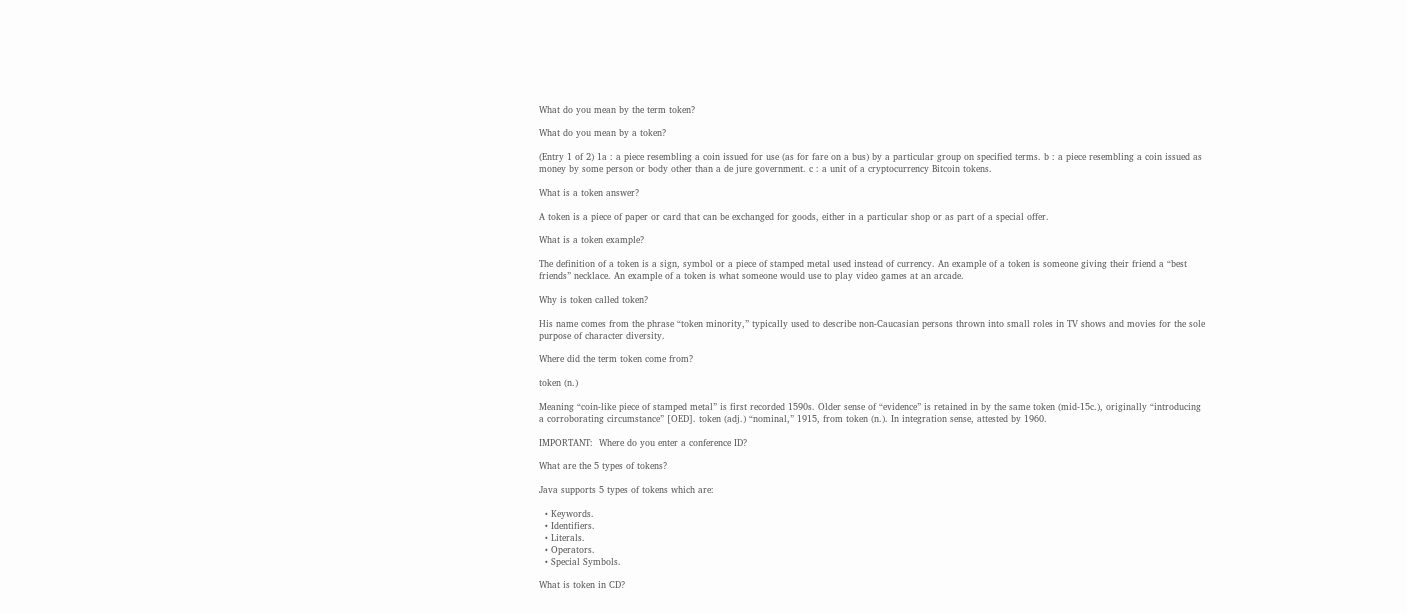What do you mean by the term token?

What do you mean by a token?

(Entry 1 of 2) 1a : a piece resembling a coin issued for use (as for fare on a bus) by a particular group on specified terms. b : a piece resembling a coin issued as money by some person or body other than a de jure government. c : a unit of a cryptocurrency Bitcoin tokens.

What is a token answer?

A token is a piece of paper or card that can be exchanged for goods, either in a particular shop or as part of a special offer.

What is a token example?

The definition of a token is a sign, symbol or a piece of stamped metal used instead of currency. An example of a token is someone giving their friend a “best friends” necklace. An example of a token is what someone would use to play video games at an arcade.

Why is token called token?

His name comes from the phrase “token minority,” typically used to describe non-Caucasian persons thrown into small roles in TV shows and movies for the sole purpose of character diversity.

Where did the term token come from?

token (n.)

Meaning “coin-like piece of stamped metal” is first recorded 1590s. Older sense of “evidence” is retained in by the same token (mid-15c.), originally “introducing a corroborating circumstance” [OED]. token (adj.) “nominal,” 1915, from token (n.). In integration sense, attested by 1960.

IMPORTANT:  Where do you enter a conference ID?

What are the 5 types of tokens?

Java supports 5 types of tokens which are:

  • Keywords.
  • Identifiers.
  • Literals.
  • Operators.
  • Special Symbols.

What is token in CD?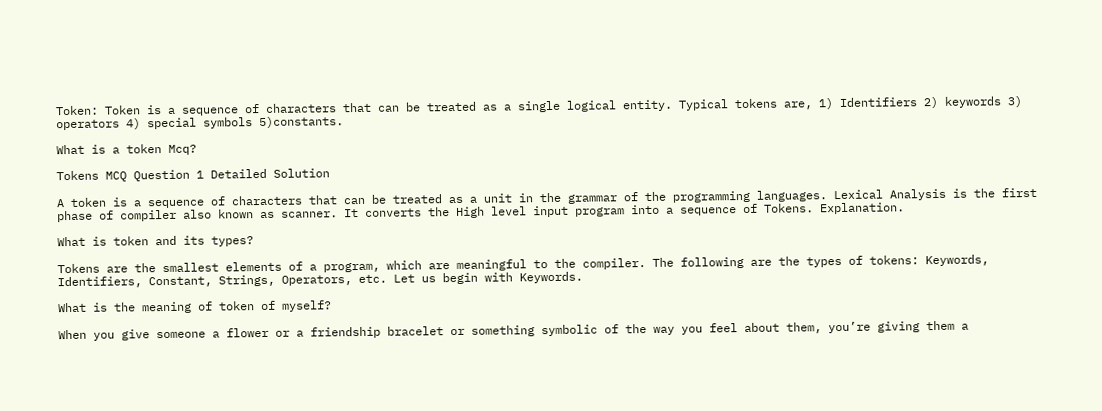Token: Token is a sequence of characters that can be treated as a single logical entity. Typical tokens are, 1) Identifiers 2) keywords 3) operators 4) special symbols 5)constants.

What is a token Mcq?

Tokens MCQ Question 1 Detailed Solution

A token is a sequence of characters that can be treated as a unit in the grammar of the programming languages. Lexical Analysis is the first phase of compiler also known as scanner. It converts the High level input program into a sequence of Tokens. Explanation.

What is token and its types?

Tokens are the smallest elements of a program, which are meaningful to the compiler. The following are the types of tokens: Keywords, Identifiers, Constant, Strings, Operators, etc. Let us begin with Keywords.

What is the meaning of token of myself?

When you give someone a flower or a friendship bracelet or something symbolic of the way you feel about them, you’re giving them a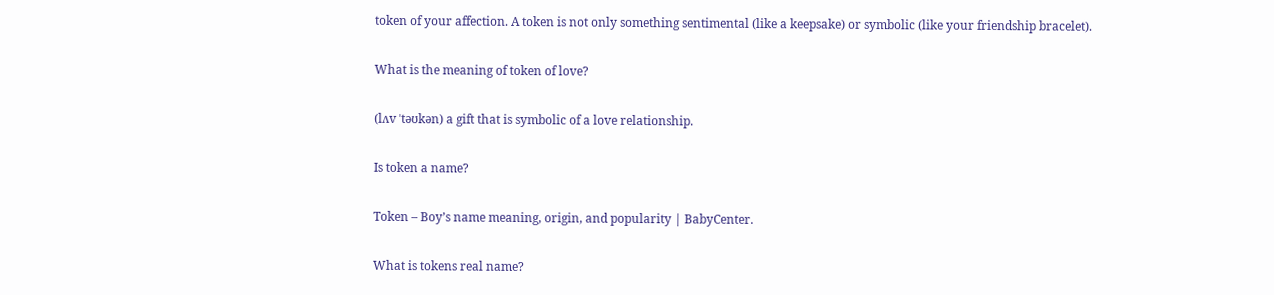token of your affection. A token is not only something sentimental (like a keepsake) or symbolic (like your friendship bracelet).

What is the meaning of token of love?

(lʌv ˈtəʊkən) a gift that is symbolic of a love relationship.

Is token a name?

Token – Boy’s name meaning, origin, and popularity | BabyCenter.

What is tokens real name?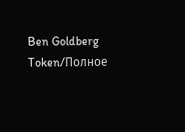Ben Goldberg
Token/Полное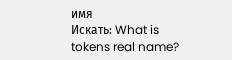имя
Искать: What is tokens real name?